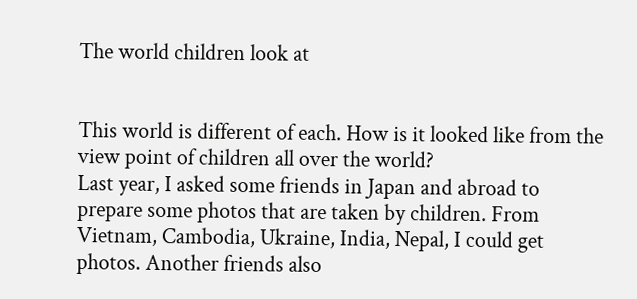The world children look at


This world is different of each. How is it looked like from the view point of children all over the world?
Last year, I asked some friends in Japan and abroad to prepare some photos that are taken by children. From Vietnam, Cambodia, Ukraine, India, Nepal, I could get photos. Another friends also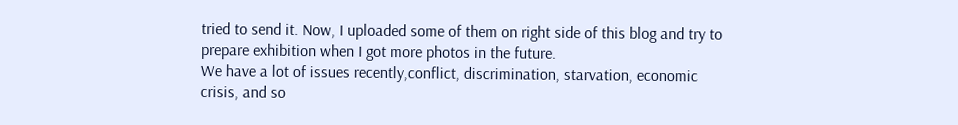tried to send it. Now, I uploaded some of them on right side of this blog and try to prepare exhibition when I got more photos in the future.
We have a lot of issues recently,conflict, discrimination, starvation, economic crisis, and so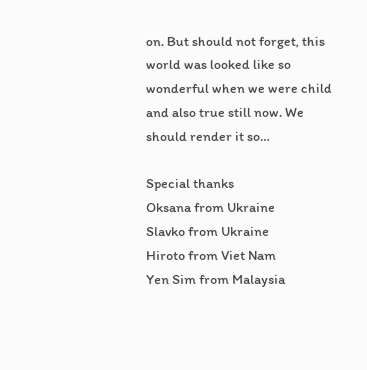on. But should not forget, this world was looked like so wonderful when we were child and also true still now. We should render it so…

Special thanks
Oksana from Ukraine
Slavko from Ukraine
Hiroto from Viet Nam
Yen Sim from Malaysia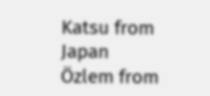Katsu from Japan
Özlem from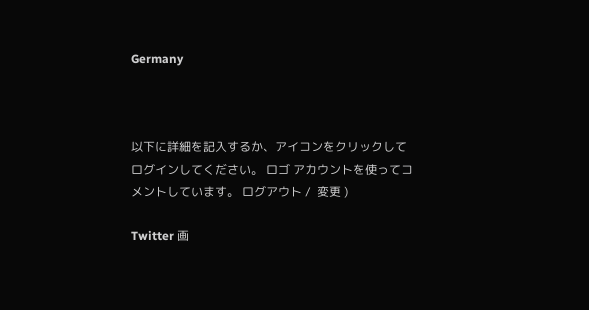Germany



以下に詳細を記入するか、アイコンをクリックしてログインしてください。 ロゴ アカウントを使ってコメントしています。 ログアウト /  変更 )

Twitter 画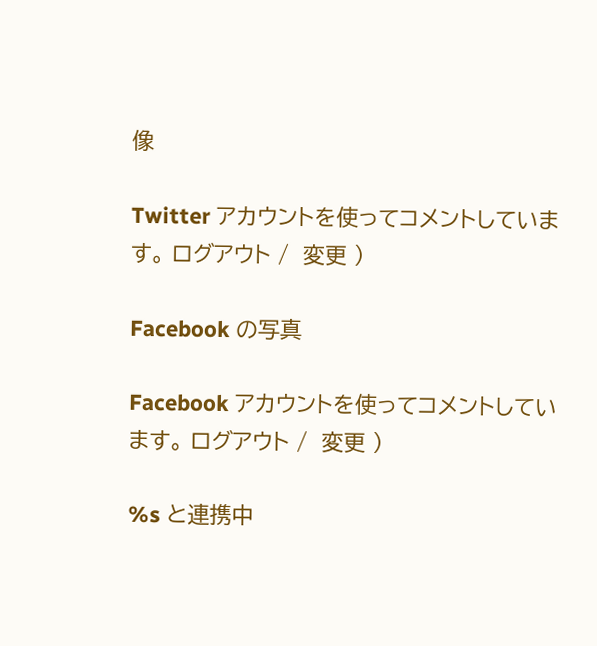像

Twitter アカウントを使ってコメントしています。 ログアウト /  変更 )

Facebook の写真

Facebook アカウントを使ってコメントしています。 ログアウト /  変更 )

%s と連携中